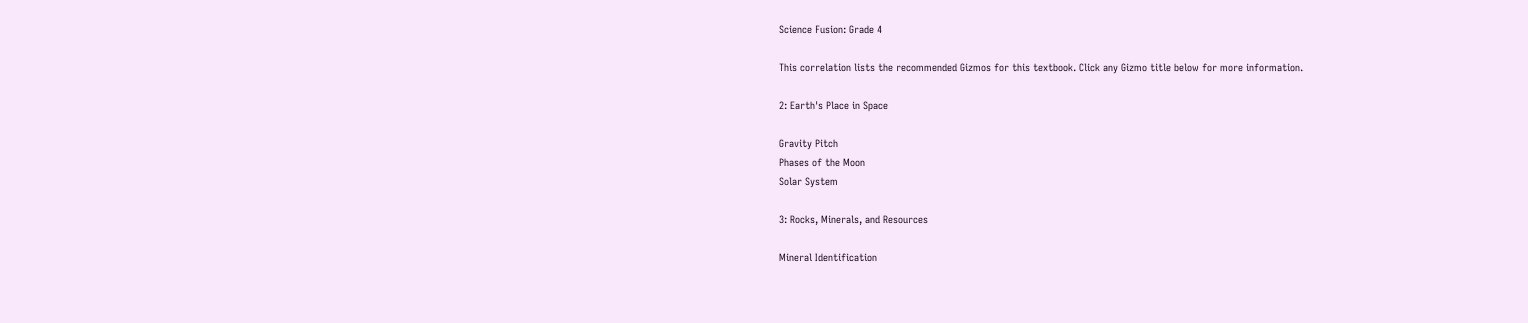Science Fusion: Grade 4

This correlation lists the recommended Gizmos for this textbook. Click any Gizmo title below for more information.

2: Earth's Place in Space

Gravity Pitch
Phases of the Moon
Solar System

3: Rocks, Minerals, and Resources

Mineral Identification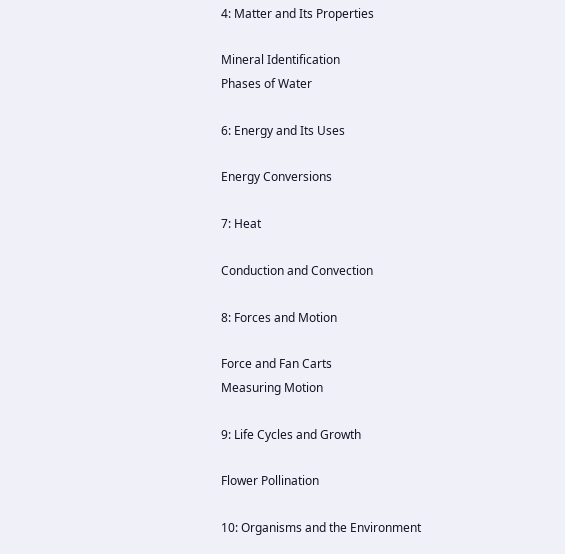4: Matter and Its Properties

Mineral Identification
Phases of Water

6: Energy and Its Uses

Energy Conversions

7: Heat

Conduction and Convection

8: Forces and Motion

Force and Fan Carts
Measuring Motion

9: Life Cycles and Growth

Flower Pollination

10: Organisms and the Environment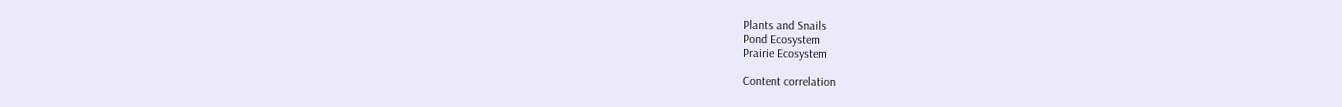Plants and Snails
Pond Ecosystem
Prairie Ecosystem

Content correlation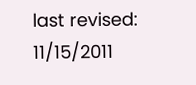last revised: 11/15/2011